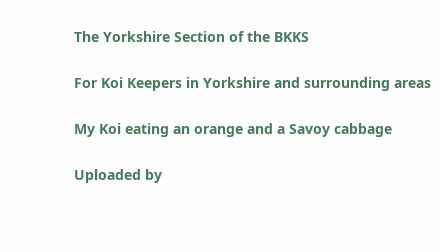The Yorkshire Section of the BKKS

For Koi Keepers in Yorkshire and surrounding areas

My Koi eating an orange and a Savoy cabbage

Uploaded by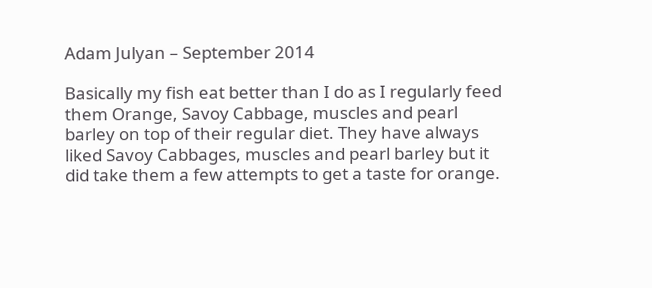Adam Julyan – September 2014

Basically my fish eat better than I do as I regularly feed them Orange, Savoy Cabbage, muscles and pearl barley on top of their regular diet. They have always liked Savoy Cabbages, muscles and pearl barley but it did take them a few attempts to get a taste for orange.